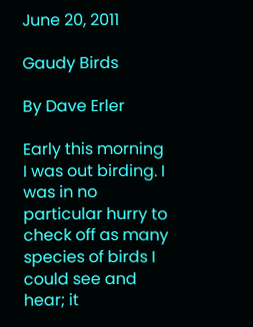June 20, 2011

Gaudy Birds

By Dave Erler

Early this morning I was out birding. I was in no particular hurry to check off as many species of birds I could see and hear; it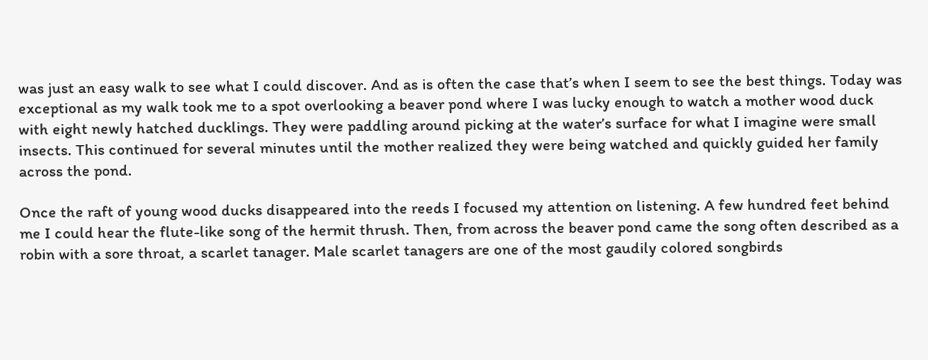was just an easy walk to see what I could discover. And as is often the case that’s when I seem to see the best things. Today was exceptional as my walk took me to a spot overlooking a beaver pond where I was lucky enough to watch a mother wood duck with eight newly hatched ducklings. They were paddling around picking at the water’s surface for what I imagine were small insects. This continued for several minutes until the mother realized they were being watched and quickly guided her family across the pond.

Once the raft of young wood ducks disappeared into the reeds I focused my attention on listening. A few hundred feet behind me I could hear the flute-like song of the hermit thrush. Then, from across the beaver pond came the song often described as a robin with a sore throat, a scarlet tanager. Male scarlet tanagers are one of the most gaudily colored songbirds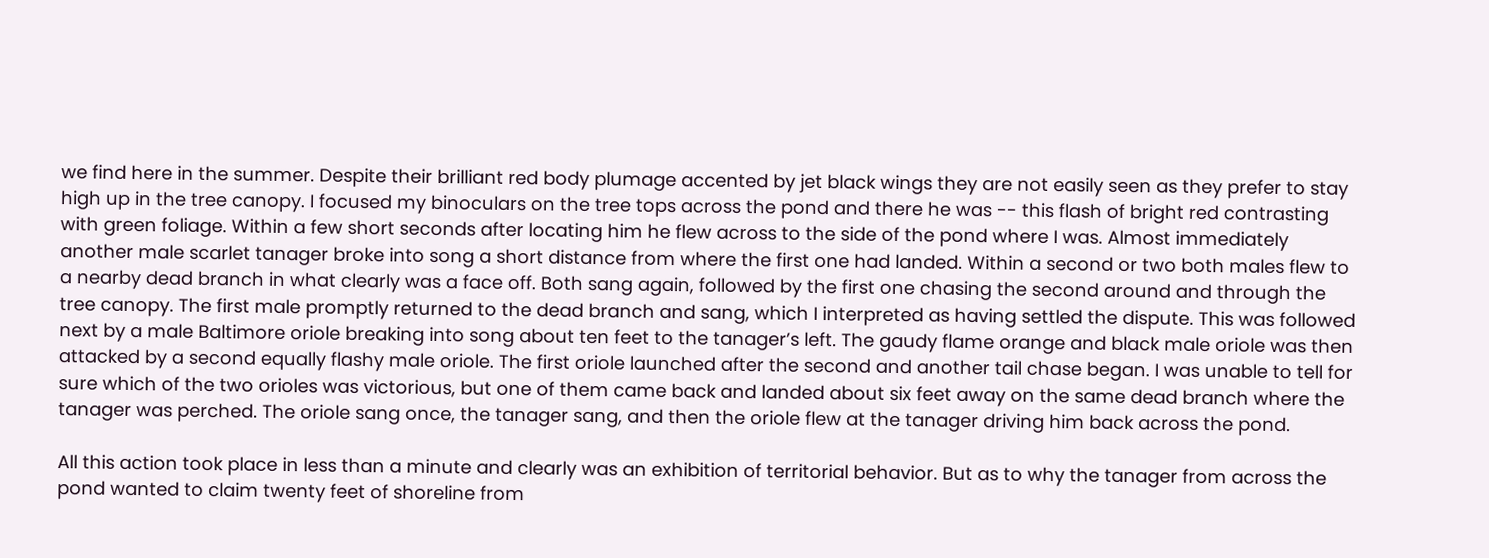we find here in the summer. Despite their brilliant red body plumage accented by jet black wings they are not easily seen as they prefer to stay high up in the tree canopy. I focused my binoculars on the tree tops across the pond and there he was -- this flash of bright red contrasting with green foliage. Within a few short seconds after locating him he flew across to the side of the pond where I was. Almost immediately another male scarlet tanager broke into song a short distance from where the first one had landed. Within a second or two both males flew to a nearby dead branch in what clearly was a face off. Both sang again, followed by the first one chasing the second around and through the tree canopy. The first male promptly returned to the dead branch and sang, which I interpreted as having settled the dispute. This was followed next by a male Baltimore oriole breaking into song about ten feet to the tanager’s left. The gaudy flame orange and black male oriole was then attacked by a second equally flashy male oriole. The first oriole launched after the second and another tail chase began. I was unable to tell for sure which of the two orioles was victorious, but one of them came back and landed about six feet away on the same dead branch where the tanager was perched. The oriole sang once, the tanager sang, and then the oriole flew at the tanager driving him back across the pond.

All this action took place in less than a minute and clearly was an exhibition of territorial behavior. But as to why the tanager from across the pond wanted to claim twenty feet of shoreline from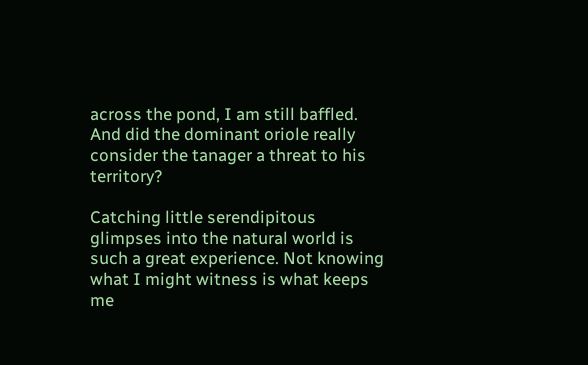across the pond, I am still baffled. And did the dominant oriole really consider the tanager a threat to his territory?

Catching little serendipitous glimpses into the natural world is such a great experience. Not knowing what I might witness is what keeps me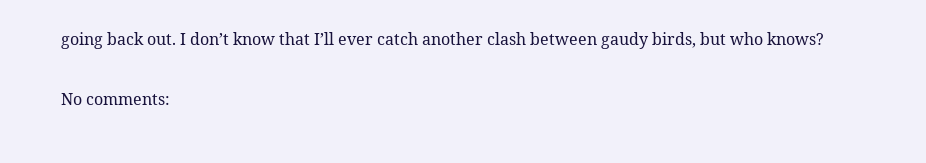going back out. I don’t know that I’ll ever catch another clash between gaudy birds, but who knows?

No comments: